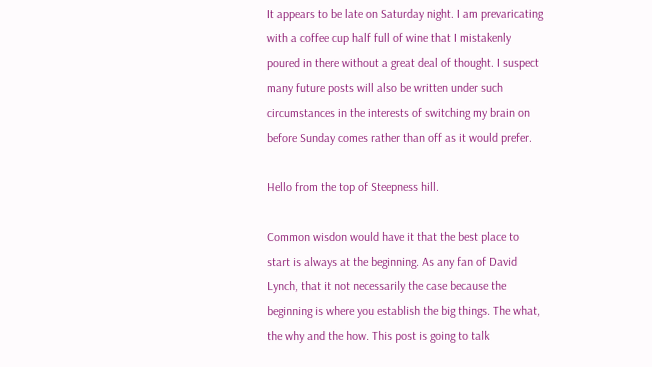It appears to be late on Saturday night. I am prevaricating with a coffee cup half full of wine that I mistakenly poured in there without a great deal of thought. I suspect many future posts will also be written under such circumstances in the interests of switching my brain on before Sunday comes rather than off as it would prefer.

Hello from the top of Steepness hill.

Common wisdon would have it that the best place to start is always at the beginning. As any fan of David Lynch, that it not necessarily the case because the beginning is where you establish the big things. The what, the why and the how. This post is going to talk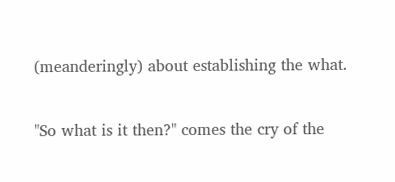(meanderingly) about establishing the what.

"So what is it then?" comes the cry of the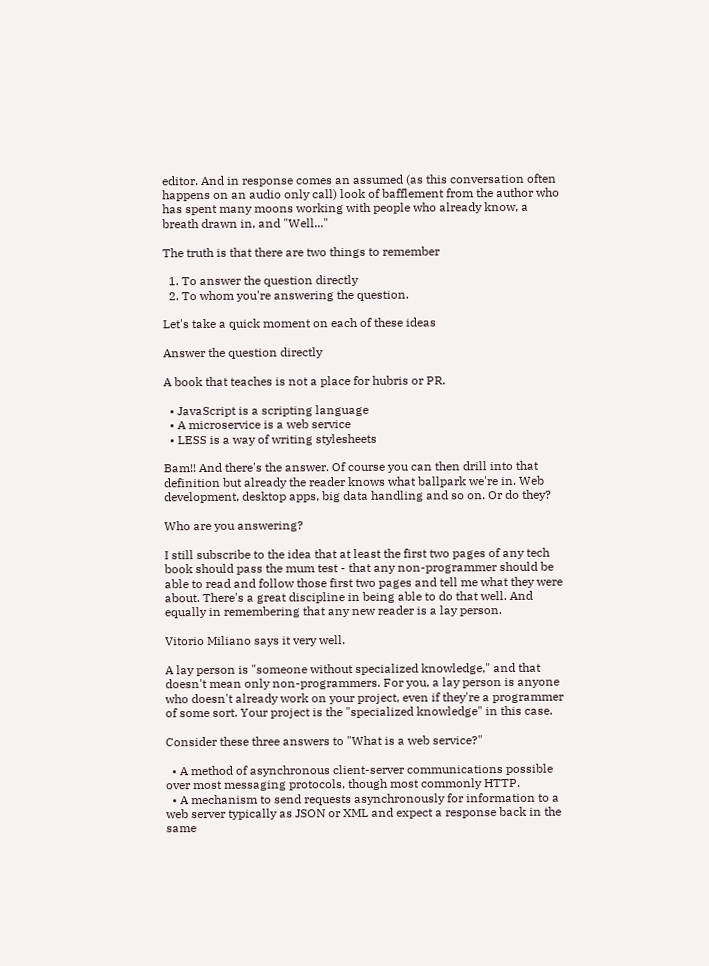editor. And in response comes an assumed (as this conversation often happens on an audio only call) look of bafflement from the author who has spent many moons working with people who already know, a breath drawn in, and "Well..."

The truth is that there are two things to remember

  1. To answer the question directly
  2. To whom you're answering the question.

Let's take a quick moment on each of these ideas

Answer the question directly

A book that teaches is not a place for hubris or PR.

  • JavaScript is a scripting language
  • A microservice is a web service
  • LESS is a way of writing stylesheets

Bam!! And there's the answer. Of course you can then drill into that definition but already the reader knows what ballpark we're in. Web development, desktop apps, big data handling and so on. Or do they?

Who are you answering?

I still subscribe to the idea that at least the first two pages of any tech book should pass the mum test - that any non-programmer should be able to read and follow those first two pages and tell me what they were about. There's a great discipline in being able to do that well. And equally in remembering that any new reader is a lay person.

Vitorio Miliano says it very well.

A lay person is "someone without specialized knowledge," and that doesn't mean only non-programmers. For you, a lay person is anyone who doesn't already work on your project, even if they're a programmer of some sort. Your project is the "specialized knowledge" in this case.

Consider these three answers to "What is a web service?"

  • A method of asynchronous client-server communications possible over most messaging protocols, though most commonly HTTP.
  • A mechanism to send requests asynchronously for information to a web server typically as JSON or XML and expect a response back in the same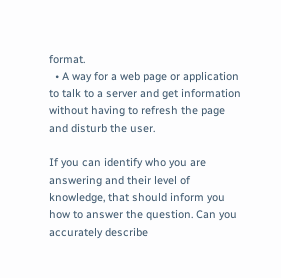format.
  • A way for a web page or application to talk to a server and get information without having to refresh the page and disturb the user.

If you can identify who you are answering and their level of knowledge, that should inform you how to answer the question. Can you accurately describe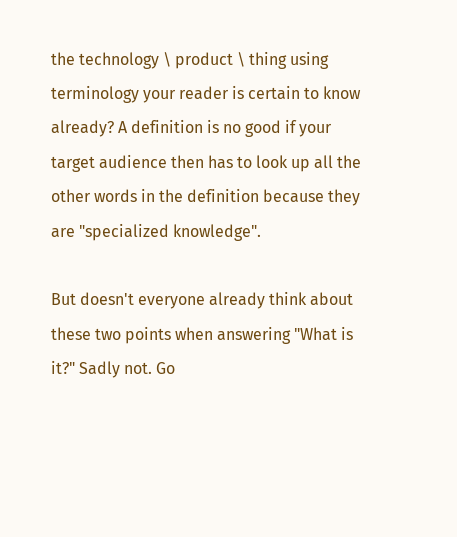the technology \ product \ thing using terminology your reader is certain to know already? A definition is no good if your target audience then has to look up all the other words in the definition because they are "specialized knowledge".

But doesn't everyone already think about these two points when answering "What is it?" Sadly not. Go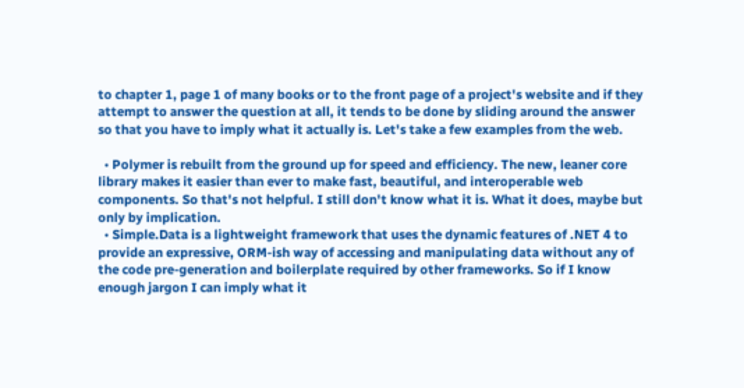to chapter 1, page 1 of many books or to the front page of a project's website and if they attempt to answer the question at all, it tends to be done by sliding around the answer so that you have to imply what it actually is. Let's take a few examples from the web.

  • Polymer is rebuilt from the ground up for speed and efficiency. The new, leaner core library makes it easier than ever to make fast, beautiful, and interoperable web components. So that's not helpful. I still don't know what it is. What it does, maybe but only by implication.
  • Simple.Data is a lightweight framework that uses the dynamic features of .NET 4 to provide an expressive, ORM-ish way of accessing and manipulating data without any of the code pre-generation and boilerplate required by other frameworks. So if I know enough jargon I can imply what it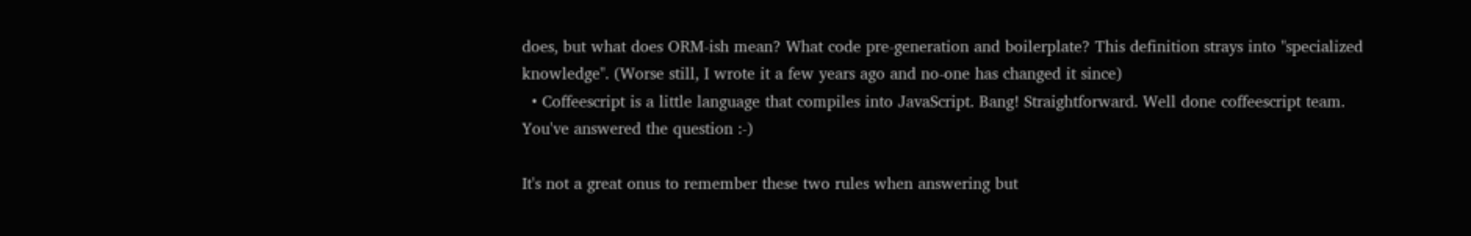does, but what does ORM-ish mean? What code pre-generation and boilerplate? This definition strays into "specialized knowledge". (Worse still, I wrote it a few years ago and no-one has changed it since)
  • Coffeescript is a little language that compiles into JavaScript. Bang! Straightforward. Well done coffeescript team. You've answered the question :-)

It's not a great onus to remember these two rules when answering but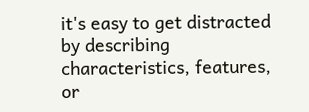it's easy to get distracted by describing characteristics, features, or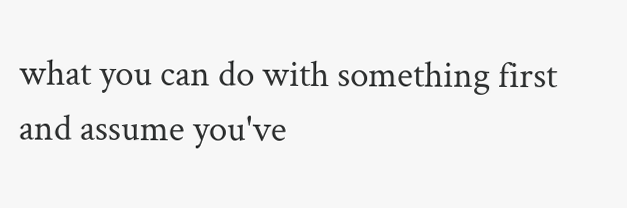what you can do with something first and assume you've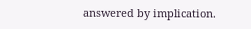answered by implication.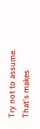Try not to assume. That's makes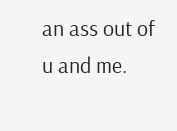an ass out of u and me.